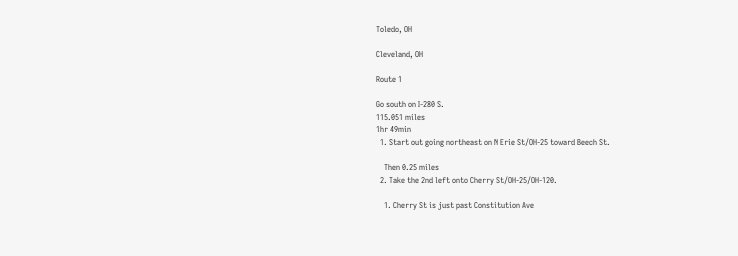Toledo, OH

Cleveland, OH

Route 1

Go south on I-280 S.
115.051 miles
1hr 49min
  1. Start out going northeast on N Erie St/OH-25 toward Beech St.

    Then 0.25 miles
  2. Take the 2nd left onto Cherry St/OH-25/OH-120.

    1. Cherry St is just past Constitution Ave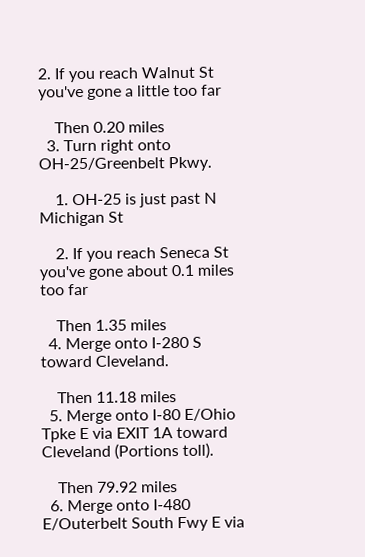2. If you reach Walnut St you've gone a little too far

    Then 0.20 miles
  3. Turn right onto OH-25/Greenbelt Pkwy.

    1. OH-25 is just past N Michigan St

    2. If you reach Seneca St you've gone about 0.1 miles too far

    Then 1.35 miles
  4. Merge onto I-280 S toward Cleveland.

    Then 11.18 miles
  5. Merge onto I-80 E/Ohio Tpke E via EXIT 1A toward Cleveland (Portions toll).

    Then 79.92 miles
  6. Merge onto I-480 E/Outerbelt South Fwy E via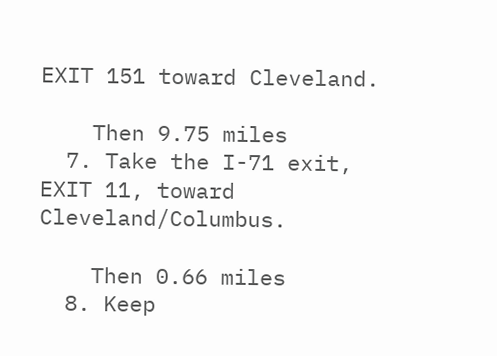EXIT 151 toward Cleveland.

    Then 9.75 miles
  7. Take the I-71 exit, EXIT 11, toward Cleveland/Columbus.

    Then 0.66 miles
  8. Keep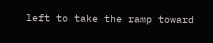left to take the ramp toward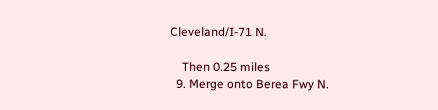Cleveland/I-71 N.

    Then 0.25 miles
  9. Merge onto Berea Fwy N.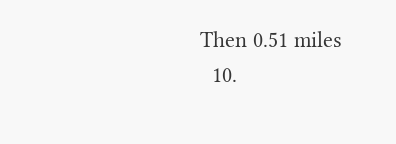Then 0.51 miles
  10.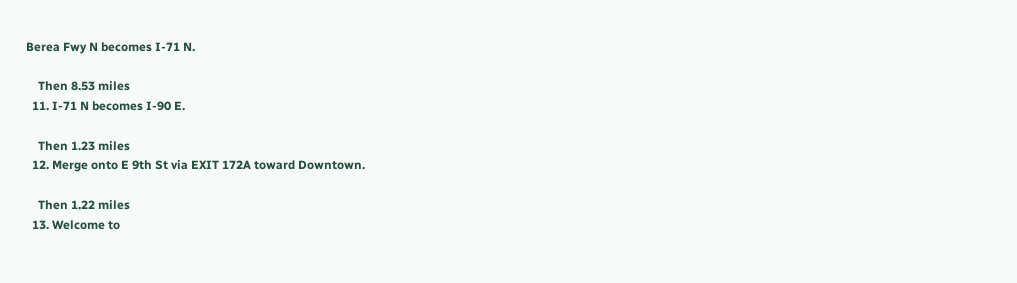Berea Fwy N becomes I-71 N.

    Then 8.53 miles
  11. I-71 N becomes I-90 E.

    Then 1.23 miles
  12. Merge onto E 9th St via EXIT 172A toward Downtown.

    Then 1.22 miles
  13. Welcome to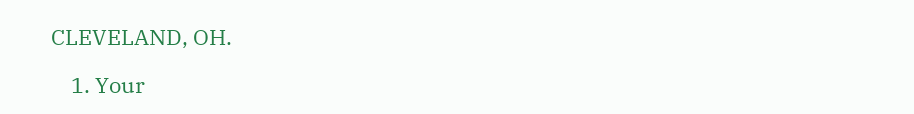CLEVELAND, OH.

    1. Your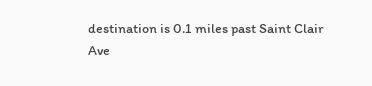destination is 0.1 miles past Saint Clair Ave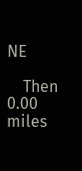NE

    Then 0.00 miles